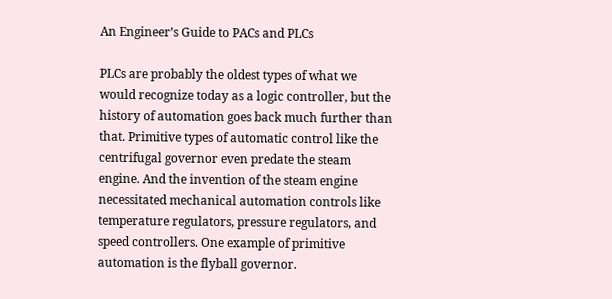An Engineer’s Guide to PACs and PLCs

PLCs are probably the oldest types of what we would recognize today as a logic controller, but the history of automation goes back much further than that. Primitive types of automatic control like the centrifugal governor even predate the steam engine. And the invention of the steam engine necessitated mechanical automation controls like temperature regulators, pressure regulators, and speed controllers. One example of primitive automation is the flyball governor.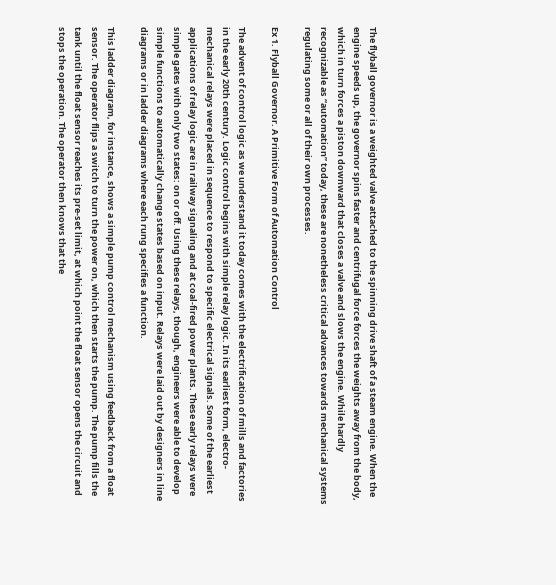The flyball governor is a weighted valve attached to the spinning drive shaft of a steam engine. When the engine speeds up, the governor spins faster and centrifugal force forces the weights away from the body, which in turn forces a piston downward that closes a valve and slows the engine. While hardly recognizable as “automation” today, these are nonetheless critical advances towards mechanical systems regulating some or all of their own processes.

Ex 1. Flyball Governor. A Primitive Form of Automation Control

The advent of control logic as we understand it today comes with the electrification of mills and factories in the early 20th century. Logic control begins with simple relay logic. In its earliest form, electro-mechanical relays were placed in sequence to respond to specific electrical signals. Some of the earliest applications of relay logic are in railway signaling and at coal-fired power plants. These early relays were simple gates with only two states: on or off. Using these relays, though, engineers were able to develop simple functions to automatically change states based on input. Relays were laid out by designers in line diagrams or in ladder diagrams where each rung specifies a function.

This ladder diagram, for instance, shows a simple pump control mechanism using feedback from a float sensor. The operator flips a switch to turn the power on, which then starts the pump. The pump fills the tank until the float sensor reaches its pre-set limit, at which point the float sensor opens the circuit and stops the operation. The operator then knows that the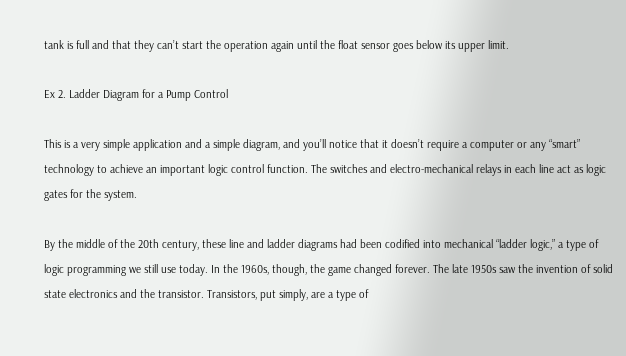tank is full and that they can’t start the operation again until the float sensor goes below its upper limit.

Ex 2. Ladder Diagram for a Pump Control

This is a very simple application and a simple diagram, and you’ll notice that it doesn’t require a computer or any “smart” technology to achieve an important logic control function. The switches and electro-mechanical relays in each line act as logic gates for the system.

By the middle of the 20th century, these line and ladder diagrams had been codified into mechanical “ladder logic,” a type of logic programming we still use today. In the 1960s, though, the game changed forever. The late 1950s saw the invention of solid state electronics and the transistor. Transistors, put simply, are a type of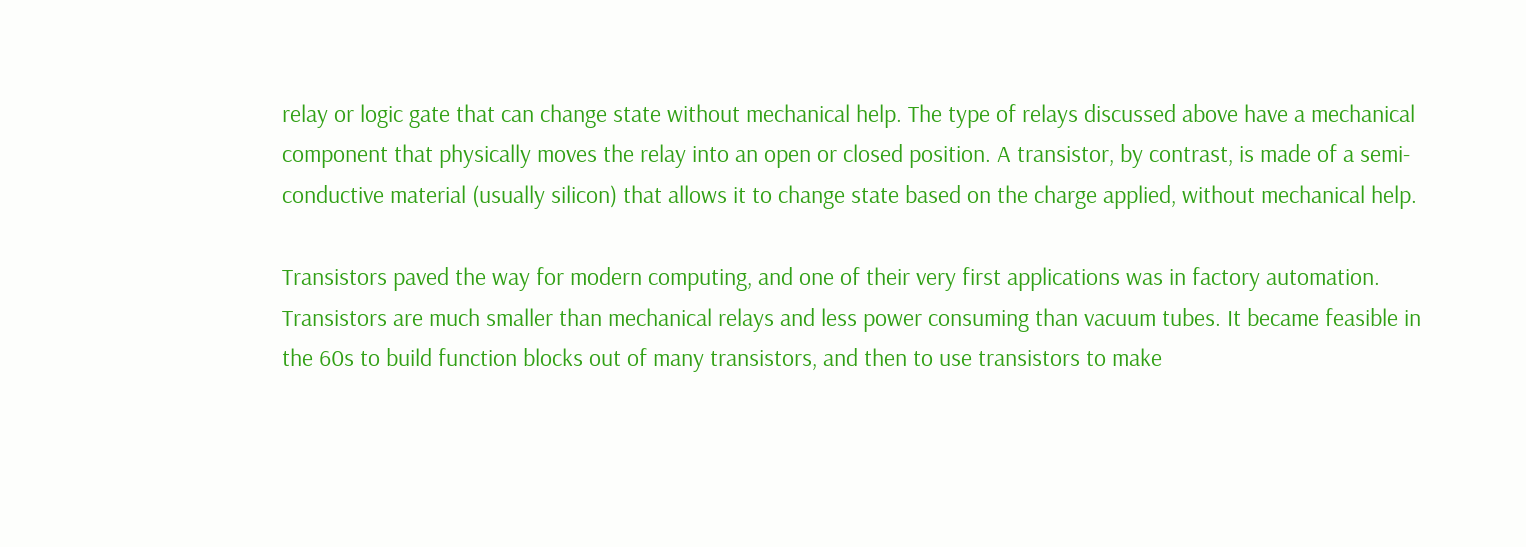relay or logic gate that can change state without mechanical help. The type of relays discussed above have a mechanical component that physically moves the relay into an open or closed position. A transistor, by contrast, is made of a semi-conductive material (usually silicon) that allows it to change state based on the charge applied, without mechanical help.

Transistors paved the way for modern computing, and one of their very first applications was in factory automation. Transistors are much smaller than mechanical relays and less power consuming than vacuum tubes. It became feasible in the 60s to build function blocks out of many transistors, and then to use transistors to make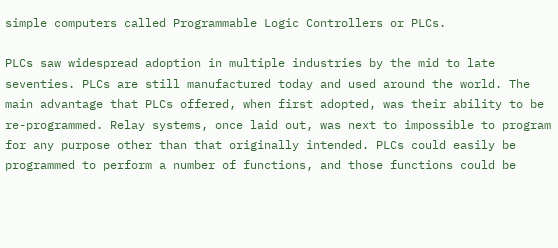simple computers called Programmable Logic Controllers or PLCs.

PLCs saw widespread adoption in multiple industries by the mid to late seventies. PLCs are still manufactured today and used around the world. The main advantage that PLCs offered, when first adopted, was their ability to be re-programmed. Relay systems, once laid out, was next to impossible to program for any purpose other than that originally intended. PLCs could easily be programmed to perform a number of functions, and those functions could be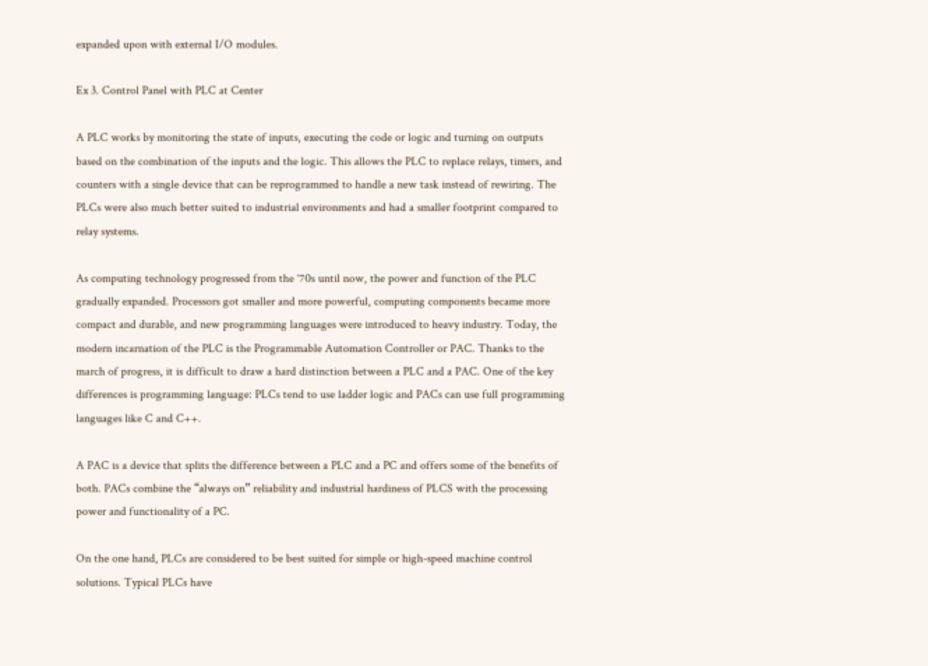expanded upon with external I/O modules.

Ex 3. Control Panel with PLC at Center

A PLC works by monitoring the state of inputs, executing the code or logic and turning on outputs based on the combination of the inputs and the logic. This allows the PLC to replace relays, timers, and counters with a single device that can be reprogrammed to handle a new task instead of rewiring. The PLCs were also much better suited to industrial environments and had a smaller footprint compared to relay systems.

As computing technology progressed from the ‘70s until now, the power and function of the PLC gradually expanded. Processors got smaller and more powerful, computing components became more compact and durable, and new programming languages were introduced to heavy industry. Today, the modern incarnation of the PLC is the Programmable Automation Controller or PAC. Thanks to the march of progress, it is difficult to draw a hard distinction between a PLC and a PAC. One of the key differences is programming language: PLCs tend to use ladder logic and PACs can use full programming languages like C and C++.

A PAC is a device that splits the difference between a PLC and a PC and offers some of the benefits of both. PACs combine the “always on” reliability and industrial hardiness of PLCS with the processing power and functionality of a PC.

On the one hand, PLCs are considered to be best suited for simple or high-speed machine control solutions. Typical PLCs have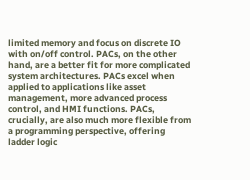limited memory and focus on discrete IO with on/off control. PACs, on the other hand, are a better fit for more complicated system architectures. PACs excel when applied to applications like asset management, more advanced process control, and HMI functions. PACs, crucially, are also much more flexible from a programming perspective, offering ladder logic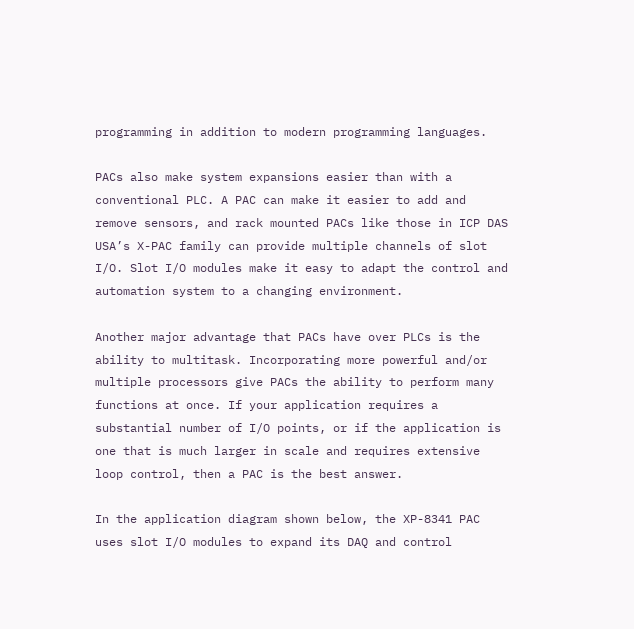programming in addition to modern programming languages.

PACs also make system expansions easier than with a conventional PLC. A PAC can make it easier to add and remove sensors, and rack mounted PACs like those in ICP DAS USA’s X-PAC family can provide multiple channels of slot I/O. Slot I/O modules make it easy to adapt the control and automation system to a changing environment.

Another major advantage that PACs have over PLCs is the ability to multitask. Incorporating more powerful and/or multiple processors give PACs the ability to perform many functions at once. If your application requires a substantial number of I/O points, or if the application is one that is much larger in scale and requires extensive loop control, then a PAC is the best answer.

In the application diagram shown below, the XP-8341 PAC uses slot I/O modules to expand its DAQ and control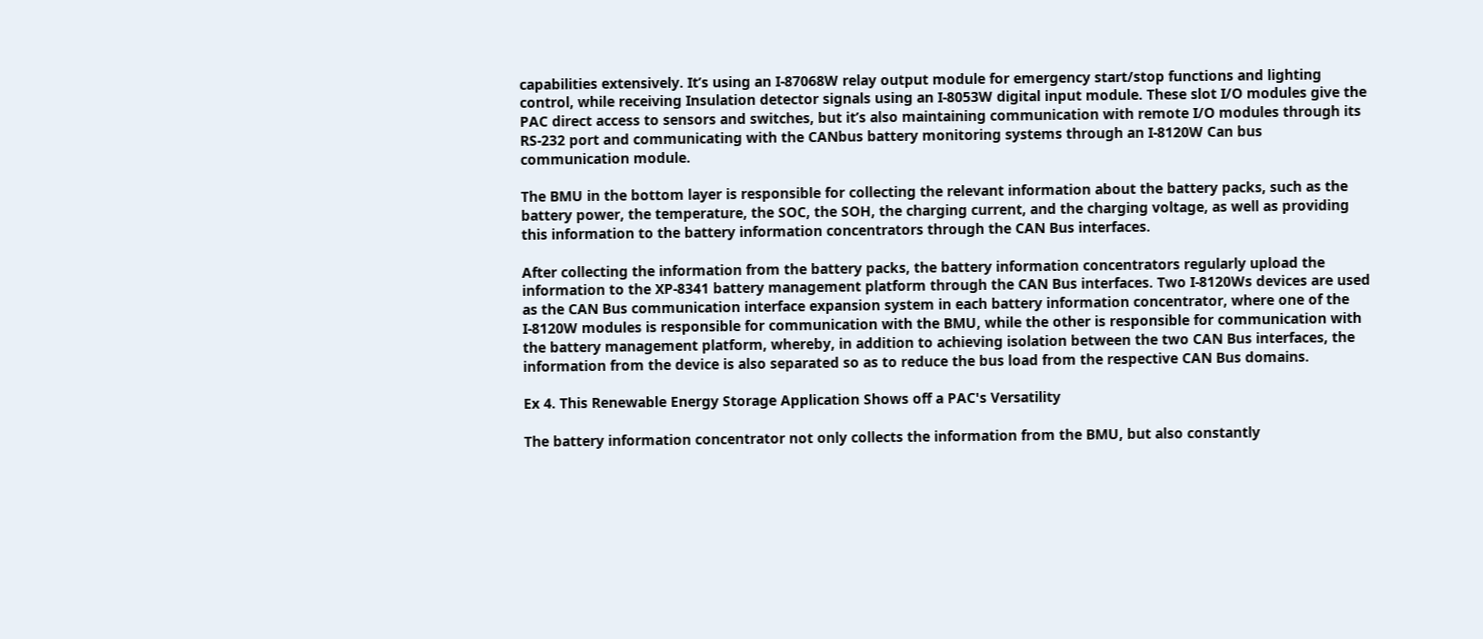capabilities extensively. It’s using an I-87068W relay output module for emergency start/stop functions and lighting control, while receiving Insulation detector signals using an I-8053W digital input module. These slot I/O modules give the PAC direct access to sensors and switches, but it’s also maintaining communication with remote I/O modules through its RS-232 port and communicating with the CANbus battery monitoring systems through an I-8120W Can bus communication module.

The BMU in the bottom layer is responsible for collecting the relevant information about the battery packs, such as the battery power, the temperature, the SOC, the SOH, the charging current, and the charging voltage, as well as providing this information to the battery information concentrators through the CAN Bus interfaces.

After collecting the information from the battery packs, the battery information concentrators regularly upload the information to the XP-8341 battery management platform through the CAN Bus interfaces. Two I-8120Ws devices are used as the CAN Bus communication interface expansion system in each battery information concentrator, where one of the I-8120W modules is responsible for communication with the BMU, while the other is responsible for communication with the battery management platform, whereby, in addition to achieving isolation between the two CAN Bus interfaces, the information from the device is also separated so as to reduce the bus load from the respective CAN Bus domains.

Ex 4. This Renewable Energy Storage Application Shows off a PAC's Versatility

The battery information concentrator not only collects the information from the BMU, but also constantly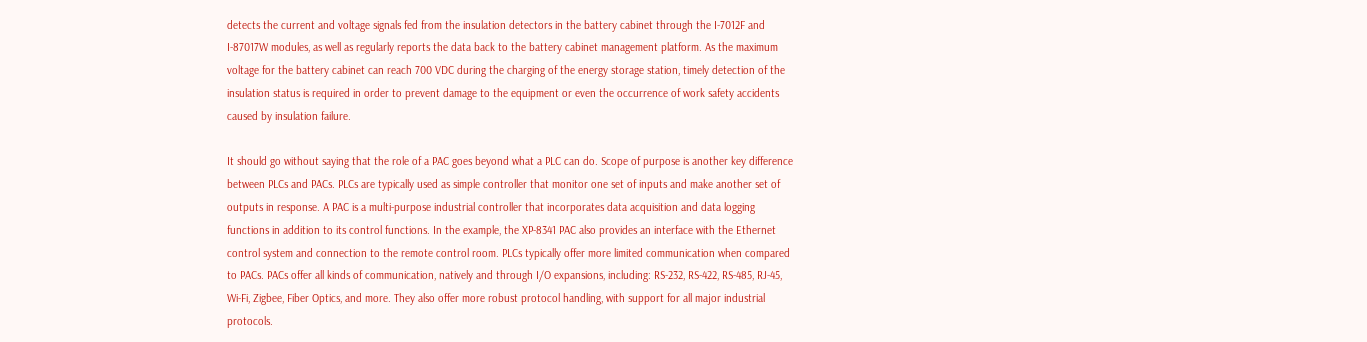detects the current and voltage signals fed from the insulation detectors in the battery cabinet through the I-7012F and I-87017W modules, as well as regularly reports the data back to the battery cabinet management platform. As the maximum voltage for the battery cabinet can reach 700 VDC during the charging of the energy storage station, timely detection of the insulation status is required in order to prevent damage to the equipment or even the occurrence of work safety accidents caused by insulation failure.

It should go without saying that the role of a PAC goes beyond what a PLC can do. Scope of purpose is another key difference between PLCs and PACs. PLCs are typically used as simple controller that monitor one set of inputs and make another set of outputs in response. A PAC is a multi-purpose industrial controller that incorporates data acquisition and data logging functions in addition to its control functions. In the example, the XP-8341 PAC also provides an interface with the Ethernet control system and connection to the remote control room. PLCs typically offer more limited communication when compared to PACs. PACs offer all kinds of communication, natively and through I/O expansions, including: RS-232, RS-422, RS-485, RJ-45, Wi-Fi, Zigbee, Fiber Optics, and more. They also offer more robust protocol handling, with support for all major industrial protocols.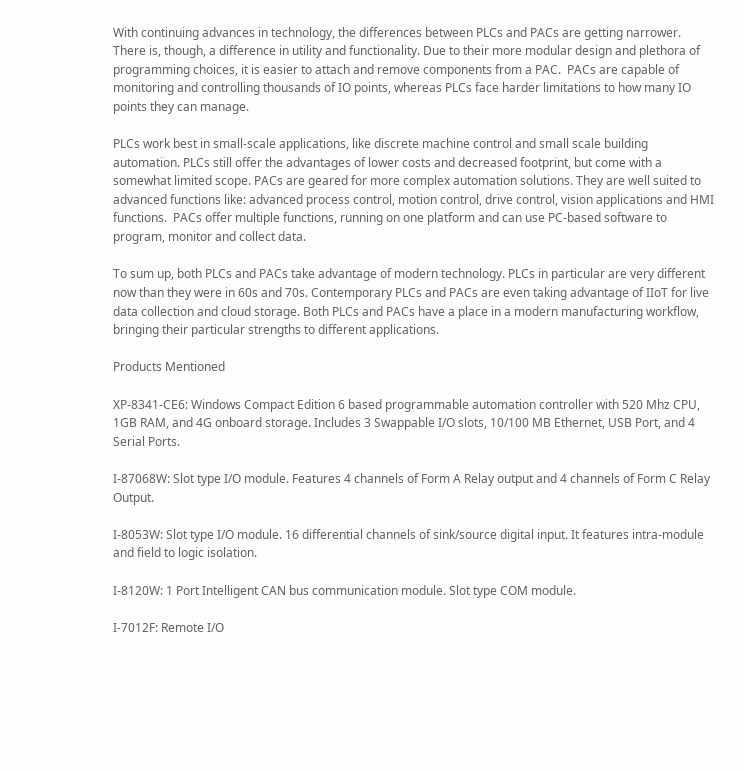With continuing advances in technology, the differences between PLCs and PACs are getting narrower. There is, though, a difference in utility and functionality. Due to their more modular design and plethora of programming choices, it is easier to attach and remove components from a PAC.  PACs are capable of monitoring and controlling thousands of IO points, whereas PLCs face harder limitations to how many IO points they can manage.

PLCs work best in small-scale applications, like discrete machine control and small scale building automation. PLCs still offer the advantages of lower costs and decreased footprint, but come with a somewhat limited scope. PACs are geared for more complex automation solutions. They are well suited to advanced functions like: advanced process control, motion control, drive control, vision applications and HMI functions.  PACs offer multiple functions, running on one platform and can use PC-based software to program, monitor and collect data.

To sum up, both PLCs and PACs take advantage of modern technology. PLCs in particular are very different now than they were in 60s and 70s. Contemporary PLCs and PACs are even taking advantage of IIoT for live data collection and cloud storage. Both PLCs and PACs have a place in a modern manufacturing workflow, bringing their particular strengths to different applications.

Products Mentioned

XP-8341-CE6: Windows Compact Edition 6 based programmable automation controller with 520 Mhz CPU, 1GB RAM, and 4G onboard storage. Includes 3 Swappable I/O slots, 10/100 MB Ethernet, USB Port, and 4 Serial Ports.

I-87068W: Slot type I/O module. Features 4 channels of Form A Relay output and 4 channels of Form C Relay Output.

I-8053W: Slot type I/O module. 16 differential channels of sink/source digital input. It features intra-module and field to logic isolation.

I-8120W: 1 Port Intelligent CAN bus communication module. Slot type COM module.

I-7012F: Remote I/O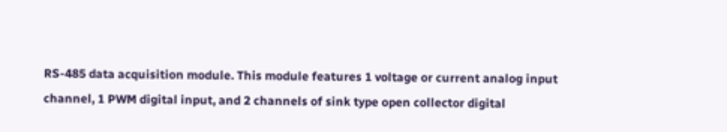RS-485 data acquisition module. This module features 1 voltage or current analog input channel, 1 PWM digital input, and 2 channels of sink type open collector digital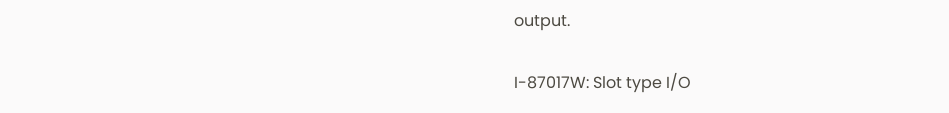output.

I-87017W: Slot type I/O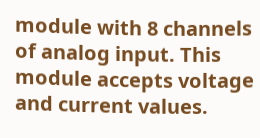module with 8 channels of analog input. This module accepts voltage and current values.